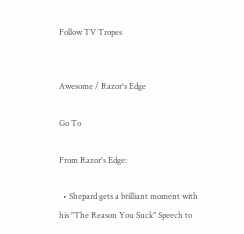Follow TV Tropes


Awesome / Razor's Edge

Go To

From Razor's Edge:

  • Shepard gets a brilliant moment with his "The Reason You Suck" Speech to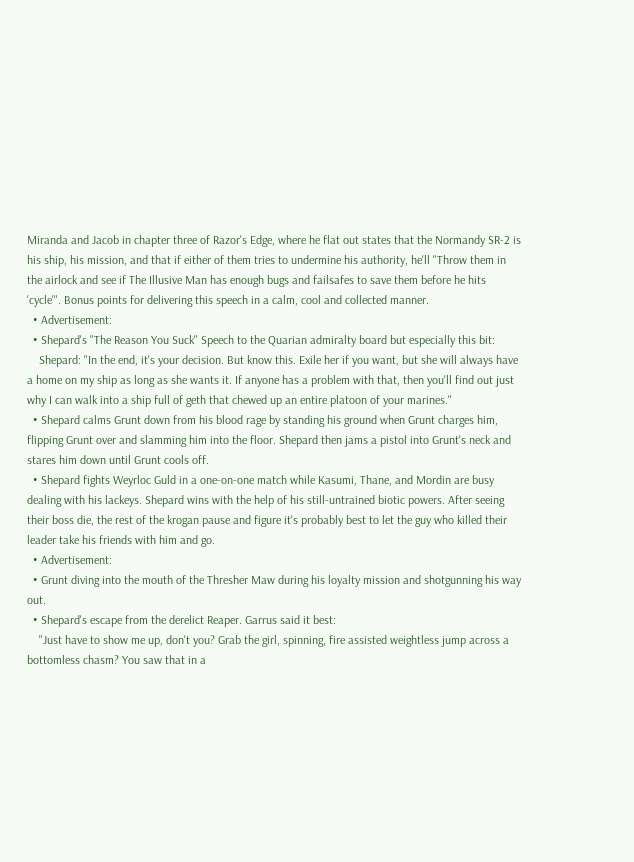Miranda and Jacob in chapter three of Razor's Edge, where he flat out states that the Normandy SR-2 is his ship, his mission, and that if either of them tries to undermine his authority, he'll "Throw them in the airlock and see if The Illusive Man has enough bugs and failsafes to save them before he hits 'cycle'". Bonus points for delivering this speech in a calm, cool and collected manner.
  • Advertisement:
  • Shepard's "The Reason You Suck" Speech to the Quarian admiralty board but especially this bit:
    Shepard: "In the end, it's your decision. But know this. Exile her if you want, but she will always have a home on my ship as long as she wants it. If anyone has a problem with that, then you'll find out just why I can walk into a ship full of geth that chewed up an entire platoon of your marines."
  • Shepard calms Grunt down from his blood rage by standing his ground when Grunt charges him, flipping Grunt over and slamming him into the floor. Shepard then jams a pistol into Grunt's neck and stares him down until Grunt cools off.
  • Shepard fights Weyrloc Guld in a one-on-one match while Kasumi, Thane, and Mordin are busy dealing with his lackeys. Shepard wins with the help of his still-untrained biotic powers. After seeing their boss die, the rest of the krogan pause and figure it's probably best to let the guy who killed their leader take his friends with him and go.
  • Advertisement:
  • Grunt diving into the mouth of the Thresher Maw during his loyalty mission and shotgunning his way out.
  • Shepard's escape from the derelict Reaper. Garrus said it best:
    "Just have to show me up, don't you? Grab the girl, spinning, fire assisted weightless jump across a bottomless chasm? You saw that in a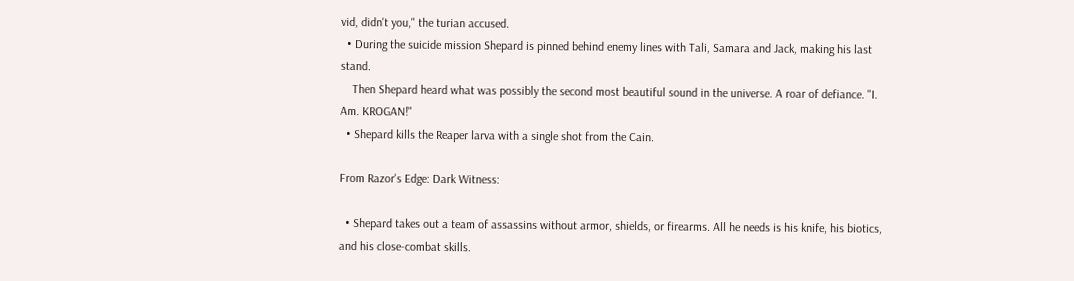vid, didn't you," the turian accused.
  • During the suicide mission Shepard is pinned behind enemy lines with Tali, Samara and Jack, making his last stand.
    Then Shepard heard what was possibly the second most beautiful sound in the universe. A roar of defiance. "I. Am. KROGAN!"
  • Shepard kills the Reaper larva with a single shot from the Cain.

From Razor's Edge: Dark Witness:

  • Shepard takes out a team of assassins without armor, shields, or firearms. All he needs is his knife, his biotics, and his close-combat skills.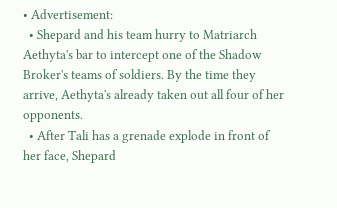• Advertisement:
  • Shepard and his team hurry to Matriarch Aethyta's bar to intercept one of the Shadow Broker's teams of soldiers. By the time they arrive, Aethyta's already taken out all four of her opponents.
  • After Tali has a grenade explode in front of her face, Shepard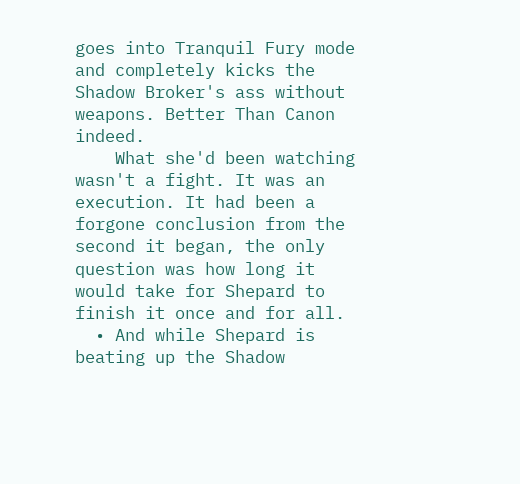goes into Tranquil Fury mode and completely kicks the Shadow Broker's ass without weapons. Better Than Canon indeed.
    What she'd been watching wasn't a fight. It was an execution. It had been a forgone conclusion from the second it began, the only question was how long it would take for Shepard to finish it once and for all.
  • And while Shepard is beating up the Shadow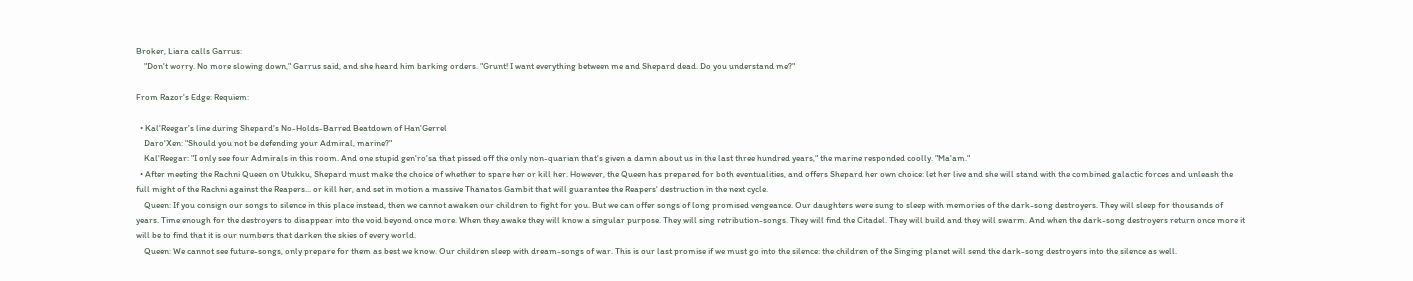Broker, Liara calls Garrus:
    "Don't worry. No more slowing down," Garrus said, and she heard him barking orders. "Grunt! I want everything between me and Shepard dead. Do you understand me?"

From Razor's Edge: Requiem:

  • Kal'Reegar's line during Shepard's No-Holds-Barred Beatdown of Han'Gerrel
    Daro'Xen: "Should you not be defending your Admiral, marine?"
    Kal'Reegar: "I only see four Admirals in this room. And one stupid gen'ro'sa that pissed off the only non-quarian that's given a damn about us in the last three hundred years," the marine responded coolly. "Ma'am."
  • After meeting the Rachni Queen on Utukku, Shepard must make the choice of whether to spare her or kill her. However, the Queen has prepared for both eventualities, and offers Shepard her own choice: let her live and she will stand with the combined galactic forces and unleash the full might of the Rachni against the Reapers... or kill her, and set in motion a massive Thanatos Gambit that will guarantee the Reapers' destruction in the next cycle.
    Queen: If you consign our songs to silence in this place instead, then we cannot awaken our children to fight for you. But we can offer songs of long promised vengeance. Our daughters were sung to sleep with memories of the dark-song destroyers. They will sleep for thousands of years. Time enough for the destroyers to disappear into the void beyond once more. When they awake they will know a singular purpose. They will sing retribution-songs. They will find the Citadel. They will build and they will swarm. And when the dark-song destroyers return once more it will be to find that it is our numbers that darken the skies of every world.
    Queen: We cannot see future-songs, only prepare for them as best we know. Our children sleep with dream-songs of war. This is our last promise if we must go into the silence: the children of the Singing planet will send the dark-song destroyers into the silence as well.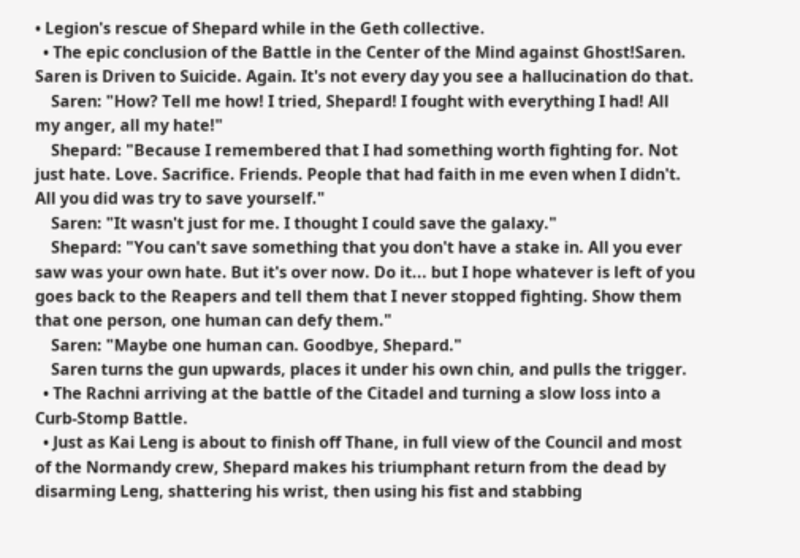• Legion's rescue of Shepard while in the Geth collective.
  • The epic conclusion of the Battle in the Center of the Mind against Ghost!Saren. Saren is Driven to Suicide. Again. It's not every day you see a hallucination do that.
    Saren: "How? Tell me how! I tried, Shepard! I fought with everything I had! All my anger, all my hate!"
    Shepard: "Because I remembered that I had something worth fighting for. Not just hate. Love. Sacrifice. Friends. People that had faith in me even when I didn't. All you did was try to save yourself."
    Saren: "It wasn't just for me. I thought I could save the galaxy."
    Shepard: "You can't save something that you don't have a stake in. All you ever saw was your own hate. But it's over now. Do it... but I hope whatever is left of you goes back to the Reapers and tell them that I never stopped fighting. Show them that one person, one human can defy them."
    Saren: "Maybe one human can. Goodbye, Shepard."
    Saren turns the gun upwards, places it under his own chin, and pulls the trigger.
  • The Rachni arriving at the battle of the Citadel and turning a slow loss into a Curb-Stomp Battle.
  • Just as Kai Leng is about to finish off Thane, in full view of the Council and most of the Normandy crew, Shepard makes his triumphant return from the dead by disarming Leng, shattering his wrist, then using his fist and stabbing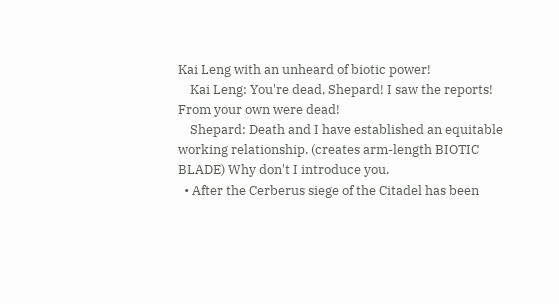Kai Leng with an unheard of biotic power!
    Kai Leng: You're dead, Shepard! I saw the reports! From your own were dead!
    Shepard: Death and I have established an equitable working relationship. (creates arm-length BIOTIC BLADE) Why don't I introduce you.
  • After the Cerberus siege of the Citadel has been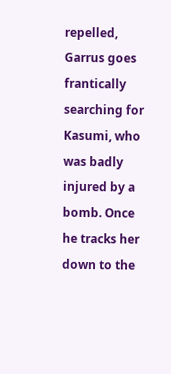repelled, Garrus goes frantically searching for Kasumi, who was badly injured by a bomb. Once he tracks her down to the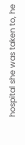hospital she was taken to, he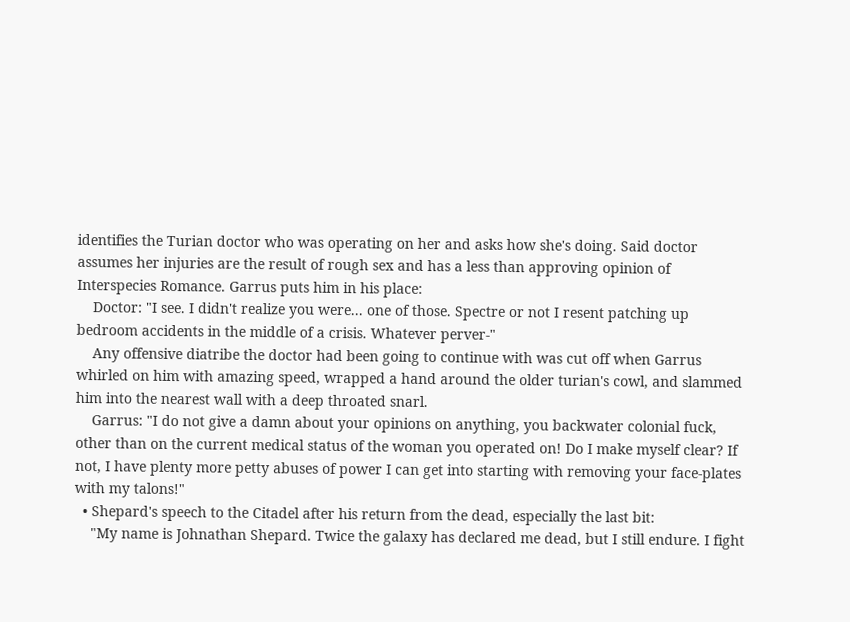identifies the Turian doctor who was operating on her and asks how she's doing. Said doctor assumes her injuries are the result of rough sex and has a less than approving opinion of Interspecies Romance. Garrus puts him in his place:
    Doctor: "I see. I didn't realize you were... one of those. Spectre or not I resent patching up bedroom accidents in the middle of a crisis. Whatever perver-"
    Any offensive diatribe the doctor had been going to continue with was cut off when Garrus whirled on him with amazing speed, wrapped a hand around the older turian's cowl, and slammed him into the nearest wall with a deep throated snarl.
    Garrus: "I do not give a damn about your opinions on anything, you backwater colonial fuck, other than on the current medical status of the woman you operated on! Do I make myself clear? If not, I have plenty more petty abuses of power I can get into starting with removing your face-plates with my talons!"
  • Shepard's speech to the Citadel after his return from the dead, especially the last bit:
    "My name is Johnathan Shepard. Twice the galaxy has declared me dead, but I still endure. I fight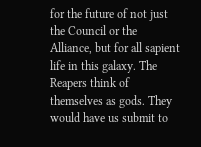for the future of not just the Council or the Alliance, but for all sapient life in this galaxy. The Reapers think of themselves as gods. They would have us submit to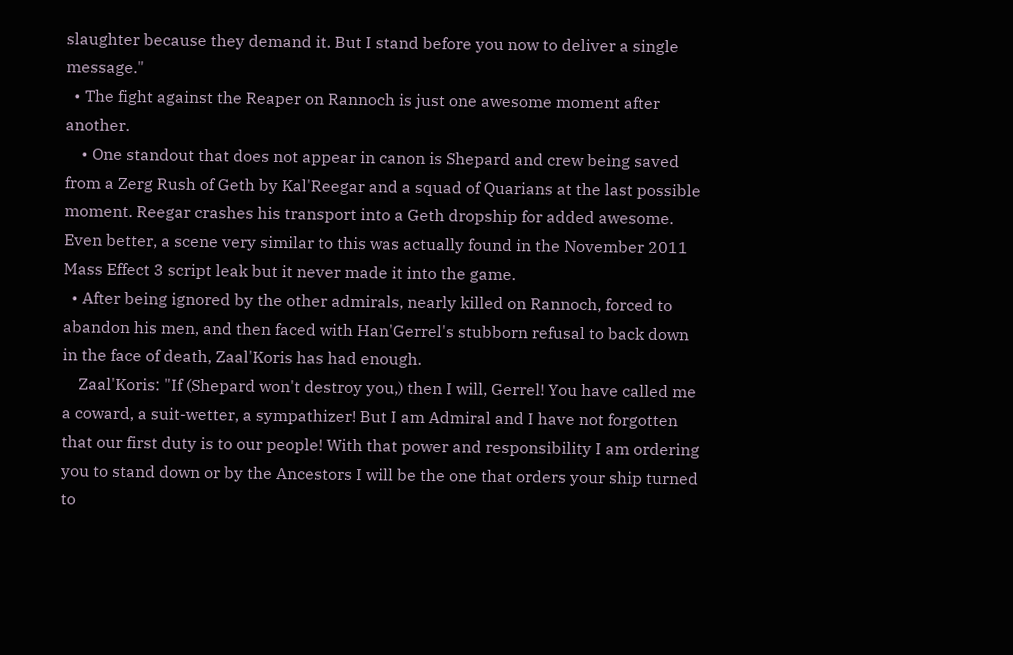slaughter because they demand it. But I stand before you now to deliver a single message."
  • The fight against the Reaper on Rannoch is just one awesome moment after another.
    • One standout that does not appear in canon is Shepard and crew being saved from a Zerg Rush of Geth by Kal'Reegar and a squad of Quarians at the last possible moment. Reegar crashes his transport into a Geth dropship for added awesome. Even better, a scene very similar to this was actually found in the November 2011 Mass Effect 3 script leak but it never made it into the game.
  • After being ignored by the other admirals, nearly killed on Rannoch, forced to abandon his men, and then faced with Han'Gerrel's stubborn refusal to back down in the face of death, Zaal'Koris has had enough.
    Zaal'Koris: "If (Shepard won't destroy you,) then I will, Gerrel! You have called me a coward, a suit-wetter, a sympathizer! But I am Admiral and I have not forgotten that our first duty is to our people! With that power and responsibility I am ordering you to stand down or by the Ancestors I will be the one that orders your ship turned to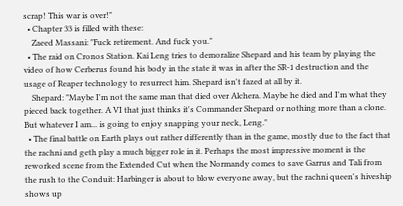scrap! This war is over!"
  • Chapter 33 is filled with these:
    Zaeed Massani: "Fuck retirement. And fuck you."
  • The raid on Cronos Station. Kai Leng tries to demoralize Shepard and his team by playing the video of how Cerberus found his body in the state it was in after the SR-1 destruction and the usage of Reaper technology to resurrect him. Shepard isn't fazed at all by it.
    Shepard: "Maybe I'm not the same man that died over Alchera. Maybe he died and I'm what they pieced back together. A VI that just thinks it's Commander Shepard or nothing more than a clone. But whatever I am... is going to enjoy snapping your neck, Leng."
  • The final battle on Earth plays out rather differently than in the game, mostly due to the fact that the rachni and geth play a much bigger role in it. Perhaps the most impressive moment is the reworked scene from the Extended Cut when the Normandy comes to save Garrus and Tali from the rush to the Conduit: Harbinger is about to blow everyone away, but the rachni queen's hiveship shows up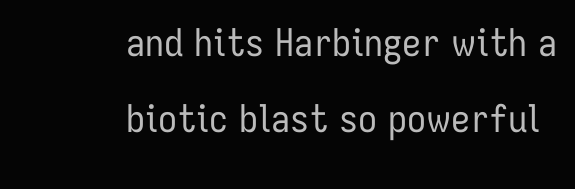and hits Harbinger with a biotic blast so powerful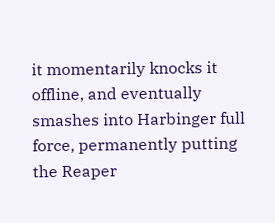it momentarily knocks it offline, and eventually smashes into Harbinger full force, permanently putting the Reaper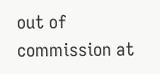out of commission at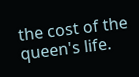the cost of the queen's life.